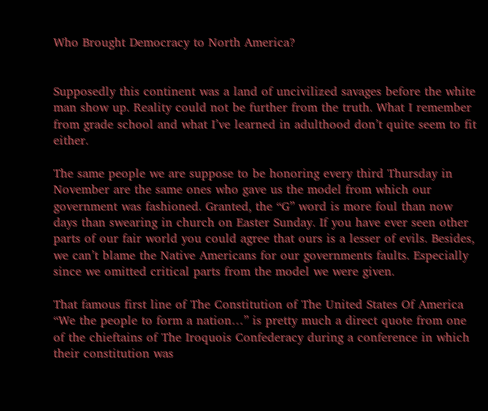Who Brought Democracy to North America?


Supposedly this continent was a land of uncivilized savages before the white man show up. Reality could not be further from the truth. What I remember from grade school and what I’ve learned in adulthood don’t quite seem to fit either.

The same people we are suppose to be honoring every third Thursday in November are the same ones who gave us the model from which our government was fashioned. Granted, the “G” word is more foul than now days than swearing in church on Easter Sunday. If you have ever seen other parts of our fair world you could agree that ours is a lesser of evils. Besides, we can’t blame the Native Americans for our governments faults. Especially since we omitted critical parts from the model we were given.

That famous first line of The Constitution of The United States Of America “We the people to form a nation…” is pretty much a direct quote from one of the chieftains of The Iroquois Confederacy during a conference in which their constitution was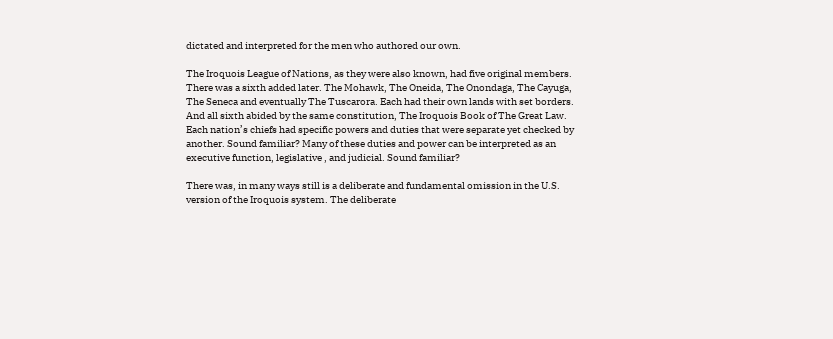dictated and interpreted for the men who authored our own.

The Iroquois League of Nations, as they were also known, had five original members. There was a sixth added later. The Mohawk, The Oneida, The Onondaga, The Cayuga, The Seneca and eventually The Tuscarora. Each had their own lands with set borders. And all sixth abided by the same constitution, The Iroquois Book of The Great Law. Each nation’s chiefs had specific powers and duties that were separate yet checked by another. Sound familiar? Many of these duties and power can be interpreted as an executive function, legislative , and judicial. Sound familiar?

There was, in many ways still is a deliberate and fundamental omission in the U.S. version of the Iroquois system. The deliberate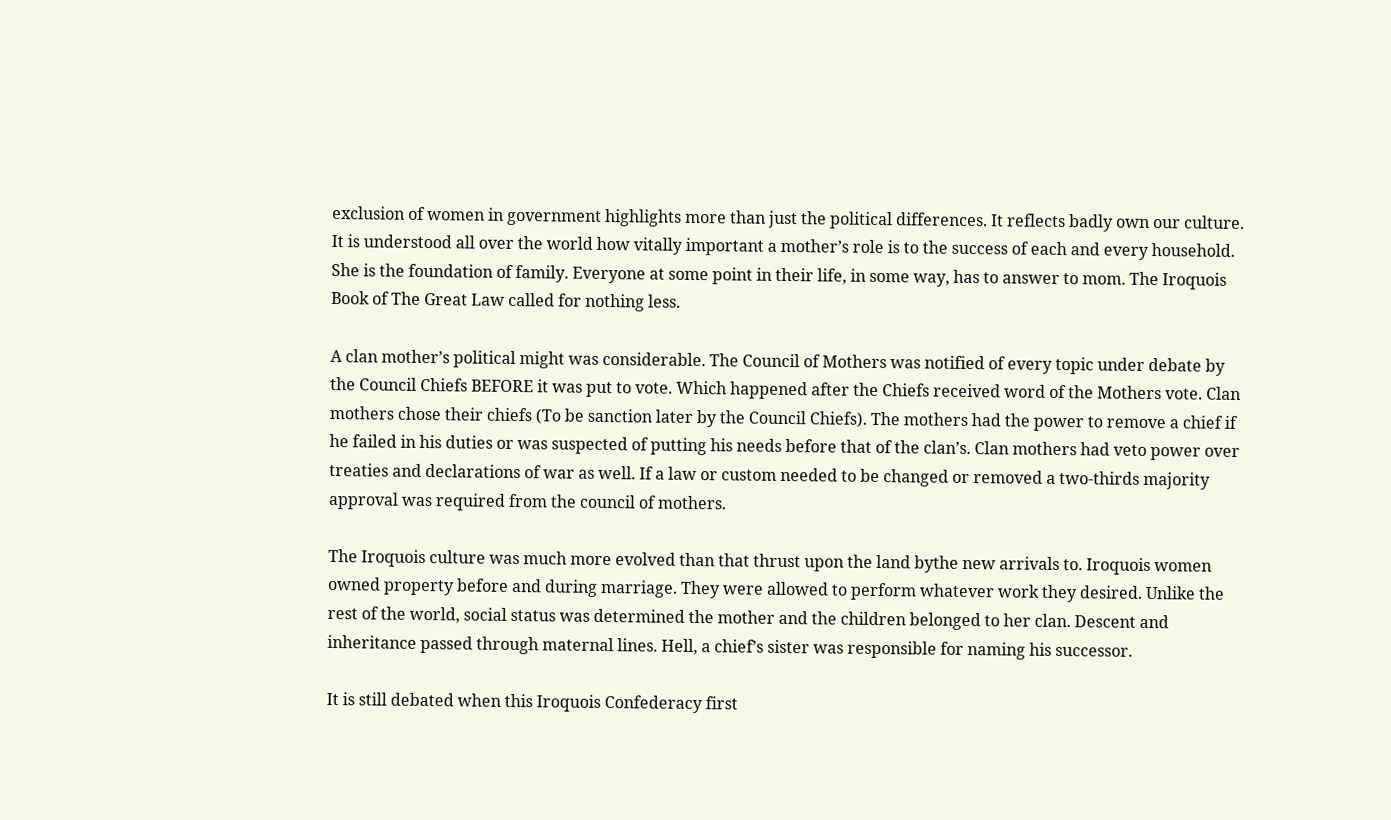exclusion of women in government highlights more than just the political differences. It reflects badly own our culture. It is understood all over the world how vitally important a mother’s role is to the success of each and every household. She is the foundation of family. Everyone at some point in their life, in some way, has to answer to mom. The Iroquois Book of The Great Law called for nothing less.

A clan mother’s political might was considerable. The Council of Mothers was notified of every topic under debate by the Council Chiefs BEFORE it was put to vote. Which happened after the Chiefs received word of the Mothers vote. Clan mothers chose their chiefs (To be sanction later by the Council Chiefs). The mothers had the power to remove a chief if he failed in his duties or was suspected of putting his needs before that of the clan’s. Clan mothers had veto power over treaties and declarations of war as well. If a law or custom needed to be changed or removed a two-thirds majority approval was required from the council of mothers.

The Iroquois culture was much more evolved than that thrust upon the land bythe new arrivals to. Iroquois women owned property before and during marriage. They were allowed to perform whatever work they desired. Unlike the rest of the world, social status was determined the mother and the children belonged to her clan. Descent and inheritance passed through maternal lines. Hell, a chief’s sister was responsible for naming his successor.

It is still debated when this Iroquois Confederacy first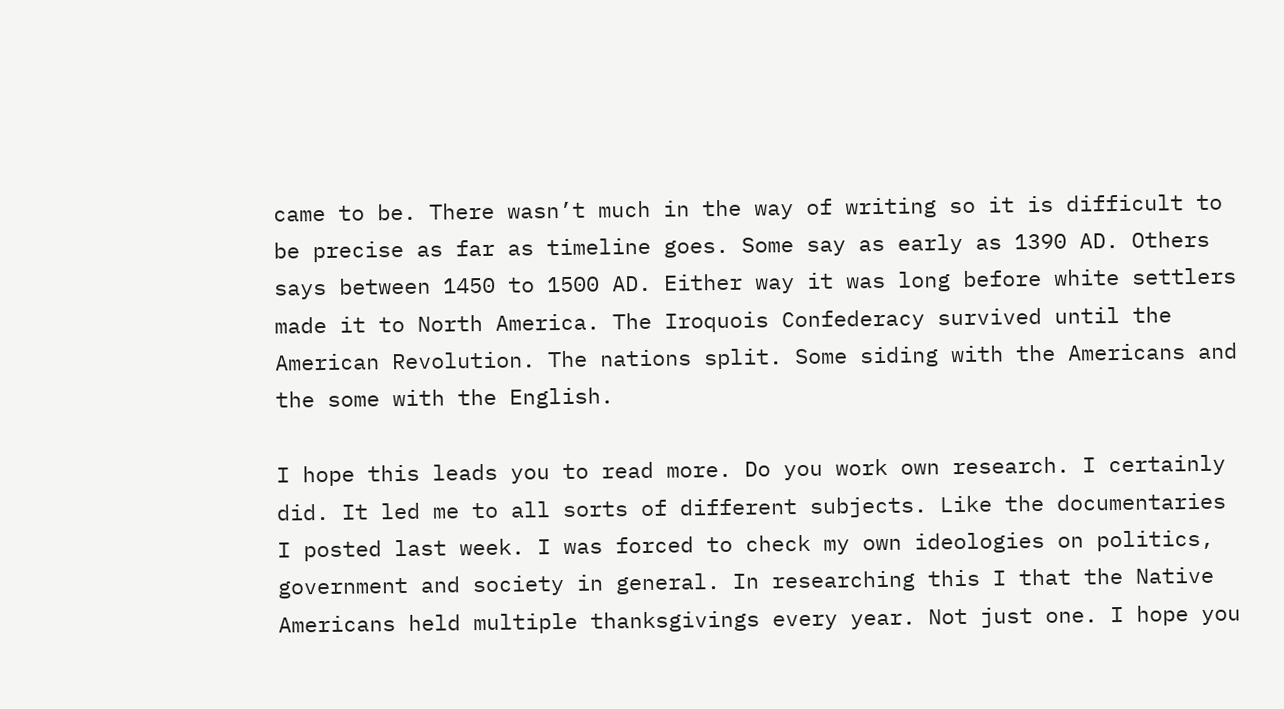came to be. There wasn’t much in the way of writing so it is difficult to be precise as far as timeline goes. Some say as early as 1390 AD. Others says between 1450 to 1500 AD. Either way it was long before white settlers made it to North America. The Iroquois Confederacy survived until the American Revolution. The nations split. Some siding with the Americans and the some with the English.

I hope this leads you to read more. Do you work own research. I certainly did. It led me to all sorts of different subjects. Like the documentaries I posted last week. I was forced to check my own ideologies on politics, government and society in general. In researching this I that the Native Americans held multiple thanksgivings every year. Not just one. I hope you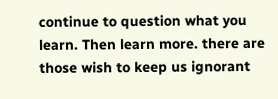continue to question what you learn. Then learn more. there are those wish to keep us ignorant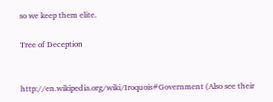so we keep them elite.

Tree of Deception


http://en.wikipedia.org/wiki/Iroquois#Government (Also see their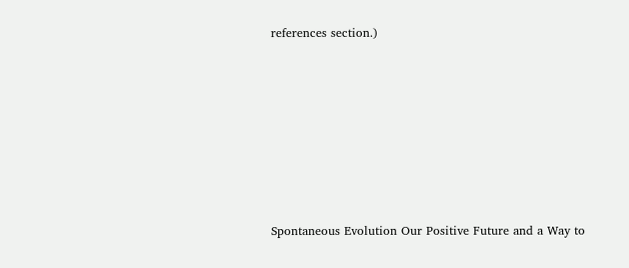references section.)







Spontaneous Evolution Our Positive Future and a Way to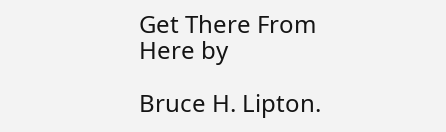Get There From Here by

Bruce H. Lipton.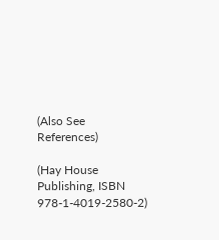(Also See References)

(Hay House Publishing, ISBN 978-1-4019-2580-2)